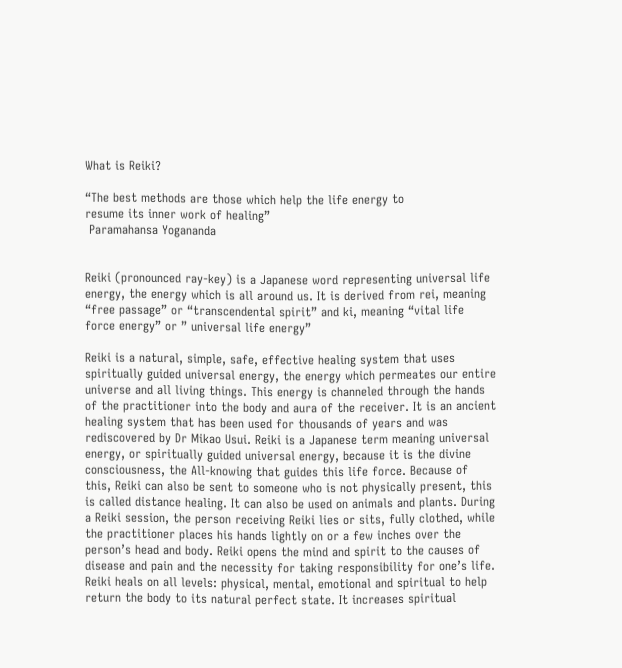What is Reiki?

“The best methods are those which help the life energy to
resume its inner work of healing”
 Paramahansa Yogananda


Reiki (pronounced ray-key) is a Japanese word representing universal life energy, the energy which is all around us. It is derived from rei, meaning “free passage” or “transcendental spirit” and ki, meaning “vital life force energy” or ” universal life energy”

Reiki is a natural, simple, safe, effective healing system that uses spiritually guided universal energy, the energy which permeates our entire universe and all living things. This energy is channeled through the hands of the practitioner into the body and aura of the receiver. It is an ancient healing system that has been used for thousands of years and was rediscovered by Dr Mikao Usui. Reiki is a Japanese term meaning universal energy, or spiritually guided universal energy, because it is the divine consciousness, the All-knowing that guides this life force. Because of this, Reiki can also be sent to someone who is not physically present, this is called distance healing. It can also be used on animals and plants. During a Reiki session, the person receiving Reiki lies or sits, fully clothed, while the practitioner places his hands lightly on or a few inches over the person’s head and body. Reiki opens the mind and spirit to the causes of disease and pain and the necessity for taking responsibility for one’s life. Reiki heals on all levels: physical, mental, emotional and spiritual to help return the body to its natural perfect state. It increases spiritual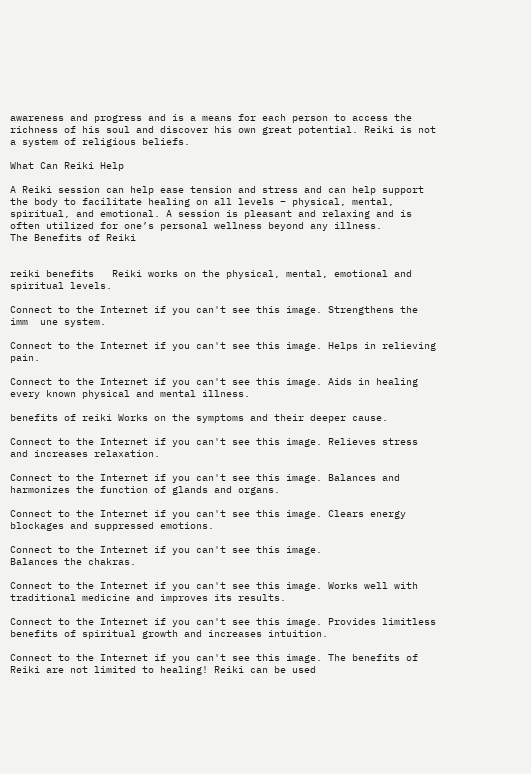awareness and progress and is a means for each person to access the richness of his soul and discover his own great potential. Reiki is not a system of religious beliefs.

What Can Reiki Help

A Reiki session can help ease tension and stress and can help support the body to facilitate healing on all levels – physical, mental, spiritual, and emotional. A session is pleasant and relaxing and is often utilized for one’s personal wellness beyond any illness.
The Benefits of Reiki


reiki benefits   Reiki works on the physical, mental, emotional and spiritual levels.

Connect to the Internet if you can't see this image. Strengthens the imm  une system.

Connect to the Internet if you can't see this image. Helps in relieving pain.

Connect to the Internet if you can't see this image. Aids in healing every known physical and mental illness.

benefits of reiki Works on the symptoms and their deeper cause.

Connect to the Internet if you can't see this image. Relieves stress and increases relaxation.

Connect to the Internet if you can't see this image. Balances and harmonizes the function of glands and organs.

Connect to the Internet if you can't see this image. Clears energy blockages and suppressed emotions.

Connect to the Internet if you can't see this image.
Balances the chakras.

Connect to the Internet if you can't see this image. Works well with traditional medicine and improves its results.

Connect to the Internet if you can't see this image. Provides limitless benefits of spiritual growth and increases intuition.

Connect to the Internet if you can't see this image. The benefits of Reiki are not limited to healing! Reiki can be used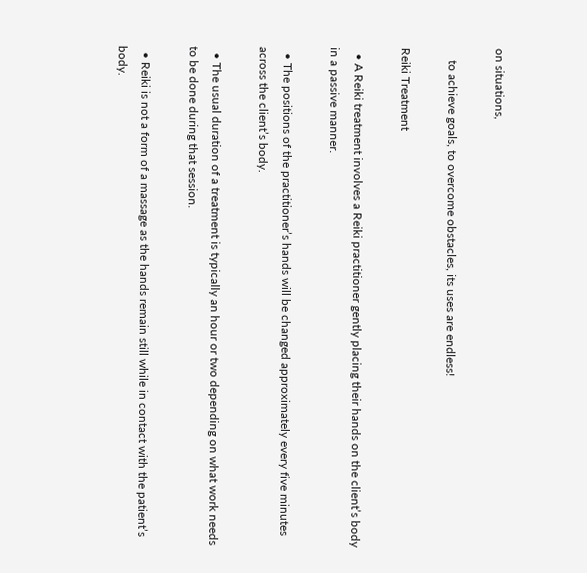on situations,

    to achieve goals, to overcome obstacles, its uses are endless!

Reiki Treatment

  • A Reiki treatment involves a Reiki practitioner gently placing their hands on the client’s body in a passive manner.

  • The positions of the practitioner’s hands will be changed approximately every five minutes across the client’s body.

  • The usual duration of a treatment is typically an hour or two depending on what work needs to be done during that session.

  • Reiki is not a form of a massage as the hands remain still while in contact with the patient’s body.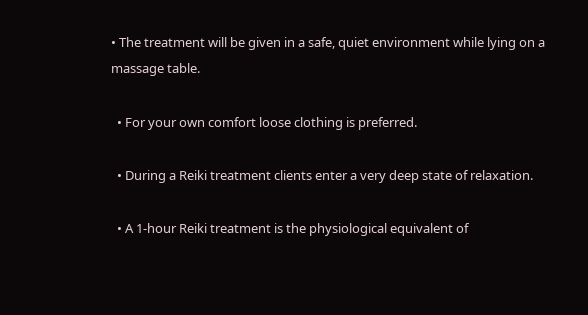• The treatment will be given in a safe, quiet environment while lying on a massage table.

  • For your own comfort loose clothing is preferred.

  • During a Reiki treatment clients enter a very deep state of relaxation.

  • A 1-hour Reiki treatment is the physiological equivalent of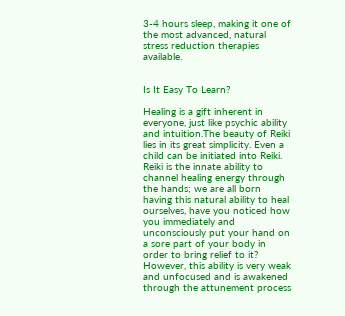3-4 hours sleep, making it one of the most advanced, natural stress reduction therapies available.


Is It Easy To Learn?

Healing is a gift inherent in everyone, just like psychic ability and intuition.The beauty of Reiki lies in its great simplicity. Even a child can be initiated into Reiki. Reiki is the innate ability to channel healing energy through the hands; we are all born having this natural ability to heal ourselves, have you noticed how you immediately and unconsciously put your hand on a sore part of your body in order to bring relief to it? However, this ability is very weak and unfocused and is awakened through the attunement process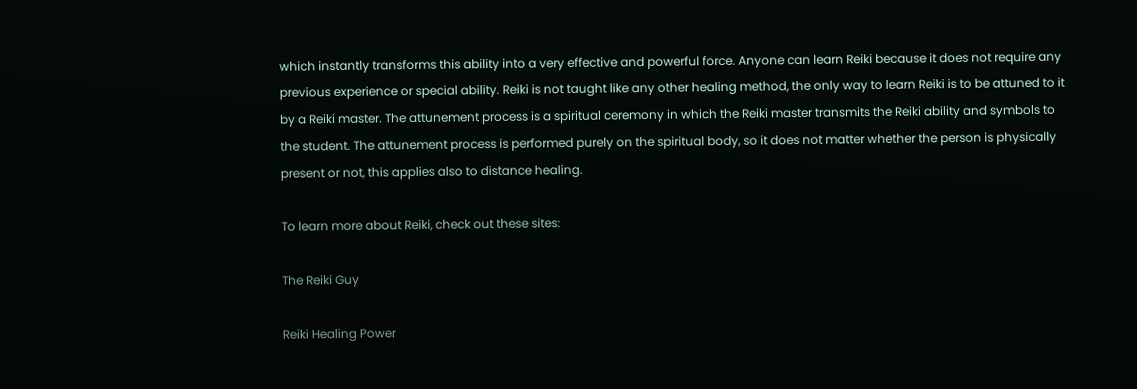which instantly transforms this ability into a very effective and powerful force. Anyone can learn Reiki because it does not require any previous experience or special ability. Reiki is not taught like any other healing method, the only way to learn Reiki is to be attuned to it by a Reiki master. The attunement process is a spiritual ceremony in which the Reiki master transmits the Reiki ability and symbols to the student. The attunement process is performed purely on the spiritual body, so it does not matter whether the person is physically present or not, this applies also to distance healing.

To learn more about Reiki, check out these sites:

The Reiki Guy

Reiki Healing Power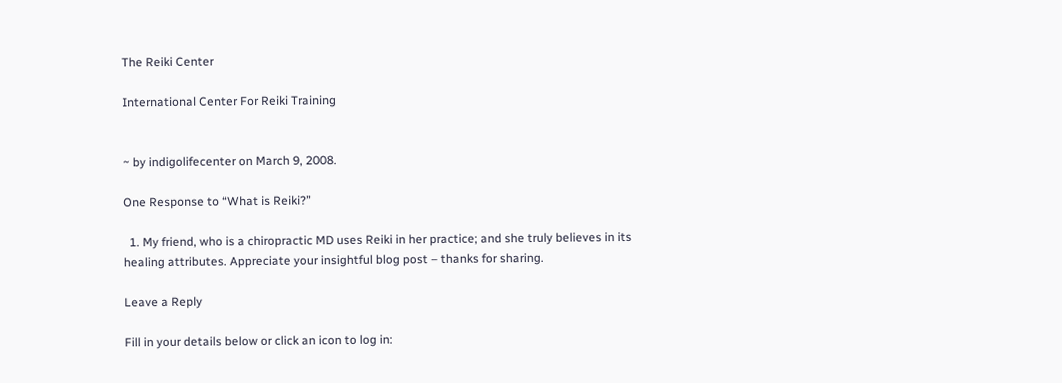The Reiki Center

International Center For Reiki Training


~ by indigolifecenter on March 9, 2008.

One Response to “What is Reiki?”

  1. My friend, who is a chiropractic MD uses Reiki in her practice; and she truly believes in its healing attributes. Appreciate your insightful blog post – thanks for sharing.

Leave a Reply

Fill in your details below or click an icon to log in: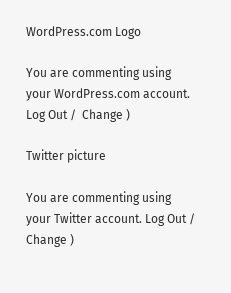WordPress.com Logo

You are commenting using your WordPress.com account. Log Out /  Change )

Twitter picture

You are commenting using your Twitter account. Log Out /  Change )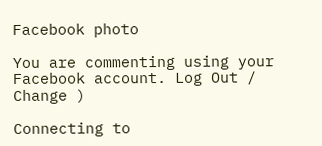Facebook photo

You are commenting using your Facebook account. Log Out /  Change )

Connecting to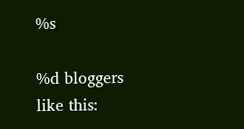%s

%d bloggers like this: